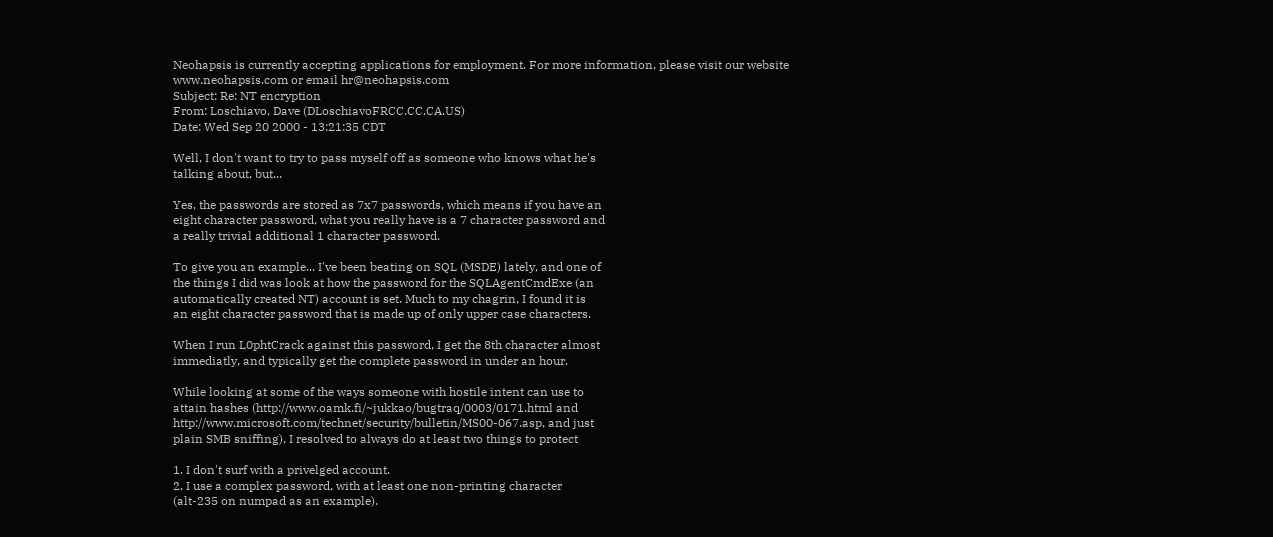Neohapsis is currently accepting applications for employment. For more information, please visit our website www.neohapsis.com or email hr@neohapsis.com
Subject: Re: NT encryption
From: Loschiavo, Dave (DLoschiavoFRCC.CC.CA.US)
Date: Wed Sep 20 2000 - 13:21:35 CDT

Well, I don't want to try to pass myself off as someone who knows what he's
talking about, but...

Yes, the passwords are stored as 7x7 passwords, which means if you have an
eight character password, what you really have is a 7 character password and
a really trivial additional 1 character password.

To give you an example... I've been beating on SQL (MSDE) lately, and one of
the things I did was look at how the password for the SQLAgentCmdExe (an
automatically created NT) account is set. Much to my chagrin, I found it is
an eight character password that is made up of only upper case characters.

When I run L0phtCrack against this password, I get the 8th character almost
immediatly, and typically get the complete password in under an hour.

While looking at some of the ways someone with hostile intent can use to
attain hashes (http://www.oamk.fi/~jukkao/bugtraq/0003/0171.html and
http://www.microsoft.com/technet/security/bulletin/MS00-067.asp, and just
plain SMB sniffing), I resolved to always do at least two things to protect

1. I don't surf with a privelged account.
2. I use a complex password, with at least one non-printing character
(alt-235 on numpad as an example).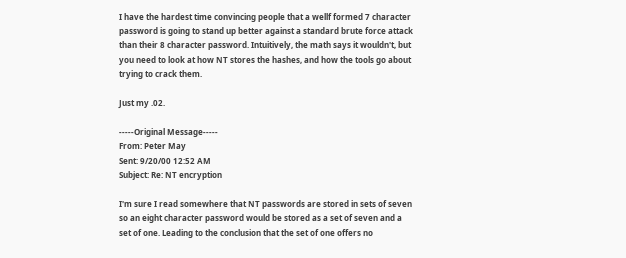I have the hardest time convincing people that a wellf formed 7 character
password is going to stand up better against a standard brute force attack
than their 8 character password. Intuitively, the math says it wouldn't, but
you need to look at how NT stores the hashes, and how the tools go about
trying to crack them.

Just my .02.

-----Original Message-----
From: Peter May
Sent: 9/20/00 12:52 AM
Subject: Re: NT encryption

I'm sure I read somewhere that NT passwords are stored in sets of seven
so an eight character password would be stored as a set of seven and a
set of one. Leading to the conclusion that the set of one offers no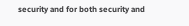security and for both security and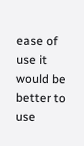ease of use it would be better to use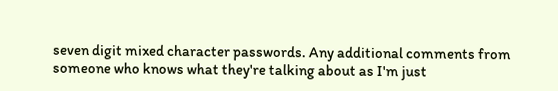seven digit mixed character passwords. Any additional comments from
someone who knows what they're talking about as I'm just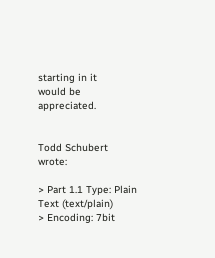starting in it
would be appreciated.


Todd Schubert wrote:

> Part 1.1 Type: Plain Text (text/plain)
> Encoding: 7bit